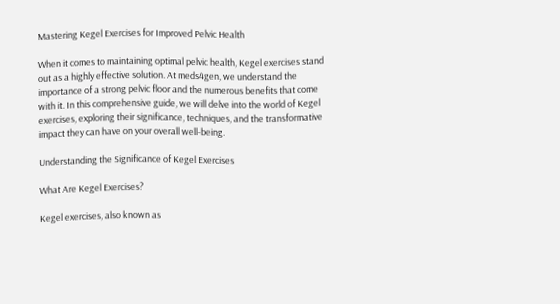Mastering Kegel Exercises for Improved Pelvic Health

When it comes to maintaining optimal pelvic health, Kegel exercises stand out as a highly effective solution. At meds4gen, we understand the importance of a strong pelvic floor and the numerous benefits that come with it. In this comprehensive guide, we will delve into the world of Kegel exercises, exploring their significance, techniques, and the transformative impact they can have on your overall well-being.

Understanding the Significance of Kegel Exercises

What Are Kegel Exercises?

Kegel exercises, also known as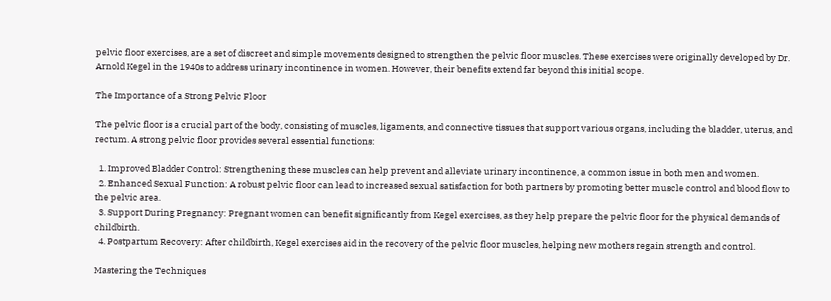pelvic floor exercises, are a set of discreet and simple movements designed to strengthen the pelvic floor muscles. These exercises were originally developed by Dr. Arnold Kegel in the 1940s to address urinary incontinence in women. However, their benefits extend far beyond this initial scope.

The Importance of a Strong Pelvic Floor

The pelvic floor is a crucial part of the body, consisting of muscles, ligaments, and connective tissues that support various organs, including the bladder, uterus, and rectum. A strong pelvic floor provides several essential functions:

  1. Improved Bladder Control: Strengthening these muscles can help prevent and alleviate urinary incontinence, a common issue in both men and women.
  2. Enhanced Sexual Function: A robust pelvic floor can lead to increased sexual satisfaction for both partners by promoting better muscle control and blood flow to the pelvic area.
  3. Support During Pregnancy: Pregnant women can benefit significantly from Kegel exercises, as they help prepare the pelvic floor for the physical demands of childbirth.
  4. Postpartum Recovery: After childbirth, Kegel exercises aid in the recovery of the pelvic floor muscles, helping new mothers regain strength and control.

Mastering the Techniques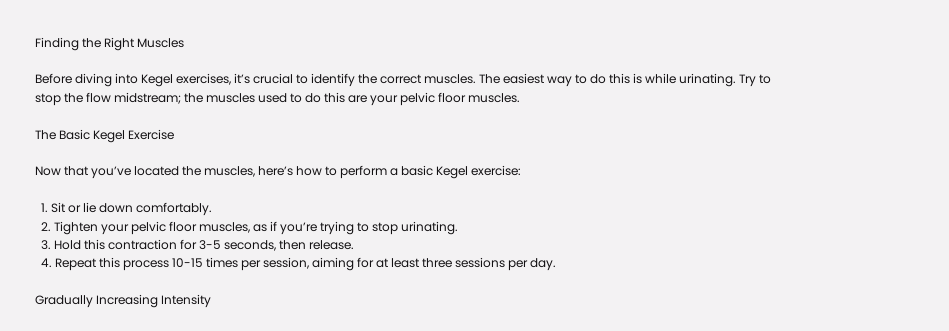Finding the Right Muscles

Before diving into Kegel exercises, it’s crucial to identify the correct muscles. The easiest way to do this is while urinating. Try to stop the flow midstream; the muscles used to do this are your pelvic floor muscles.

The Basic Kegel Exercise

Now that you’ve located the muscles, here’s how to perform a basic Kegel exercise:

  1. Sit or lie down comfortably.
  2. Tighten your pelvic floor muscles, as if you’re trying to stop urinating.
  3. Hold this contraction for 3-5 seconds, then release.
  4. Repeat this process 10-15 times per session, aiming for at least three sessions per day.

Gradually Increasing Intensity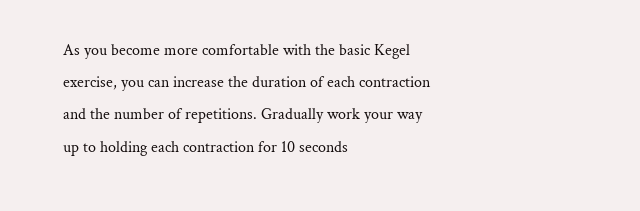As you become more comfortable with the basic Kegel exercise, you can increase the duration of each contraction and the number of repetitions. Gradually work your way up to holding each contraction for 10 seconds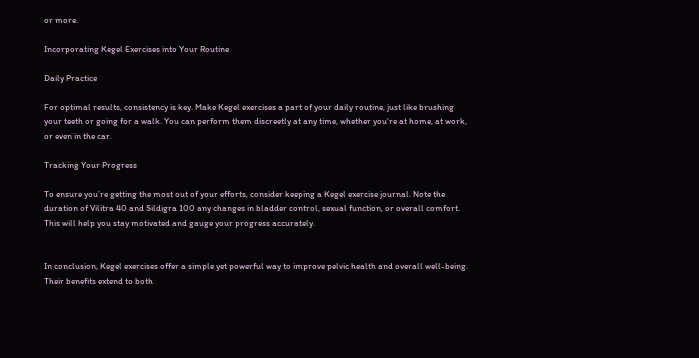or more.

Incorporating Kegel Exercises into Your Routine

Daily Practice

For optimal results, consistency is key. Make Kegel exercises a part of your daily routine, just like brushing your teeth or going for a walk. You can perform them discreetly at any time, whether you’re at home, at work, or even in the car.

Tracking Your Progress

To ensure you’re getting the most out of your efforts, consider keeping a Kegel exercise journal. Note the duration of Vilitra 40 and Sildigra 100 any changes in bladder control, sexual function, or overall comfort. This will help you stay motivated and gauge your progress accurately.


In conclusion, Kegel exercises offer a simple yet powerful way to improve pelvic health and overall well-being. Their benefits extend to both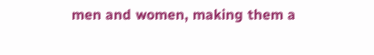men and women, making them a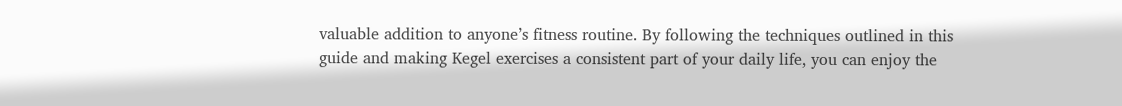valuable addition to anyone’s fitness routine. By following the techniques outlined in this guide and making Kegel exercises a consistent part of your daily life, you can enjoy the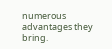numerous advantages they bring.